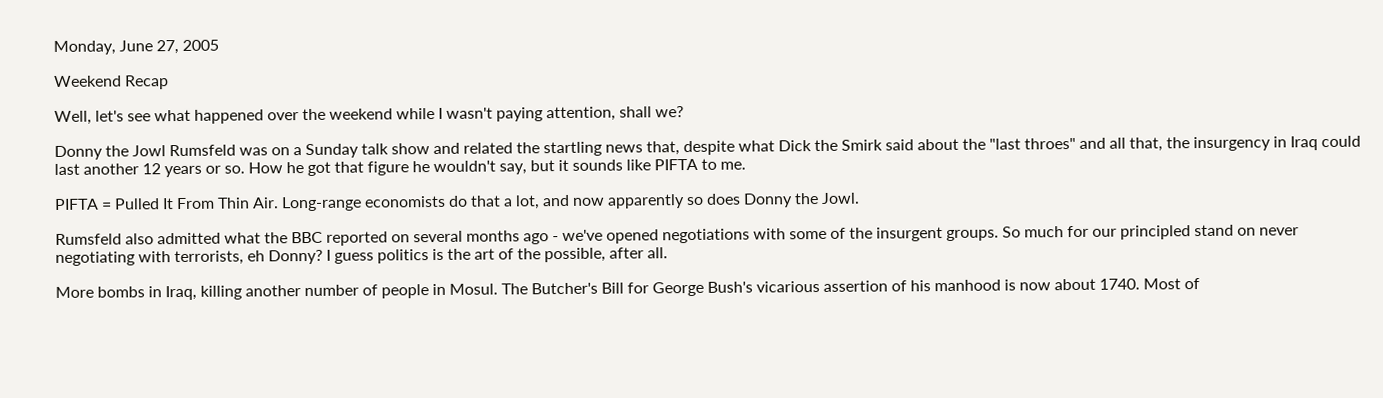Monday, June 27, 2005

Weekend Recap

Well, let's see what happened over the weekend while I wasn't paying attention, shall we?

Donny the Jowl Rumsfeld was on a Sunday talk show and related the startling news that, despite what Dick the Smirk said about the "last throes" and all that, the insurgency in Iraq could last another 12 years or so. How he got that figure he wouldn't say, but it sounds like PIFTA to me.

PIFTA = Pulled It From Thin Air. Long-range economists do that a lot, and now apparently so does Donny the Jowl.

Rumsfeld also admitted what the BBC reported on several months ago - we've opened negotiations with some of the insurgent groups. So much for our principled stand on never negotiating with terrorists, eh Donny? I guess politics is the art of the possible, after all.

More bombs in Iraq, killing another number of people in Mosul. The Butcher's Bill for George Bush's vicarious assertion of his manhood is now about 1740. Most of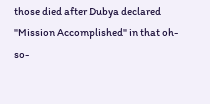those died after Dubya declared "Mission Accomplished" in that oh-so-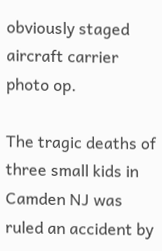obviously staged aircraft carrier photo op.

The tragic deaths of three small kids in Camden NJ was ruled an accident by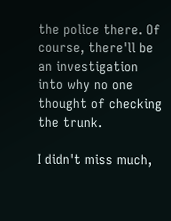the police there. Of course, there'll be an investigation into why no one thought of checking the trunk.

I didn't miss much,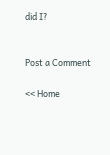did I?


Post a Comment

<< Home